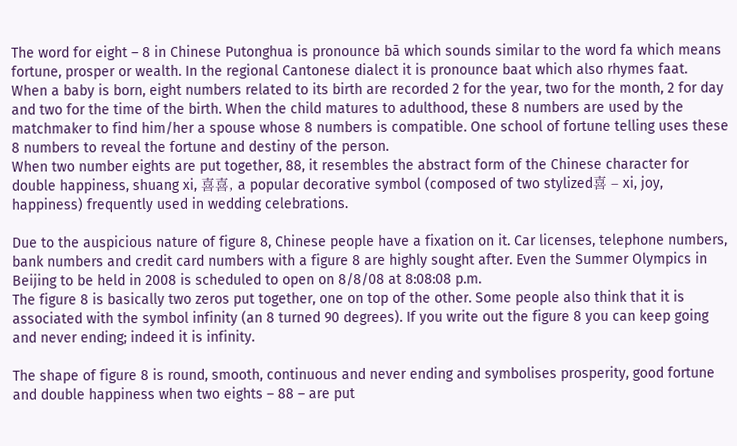The word for eight – 8 in Chinese Putonghua is pronounce bā which sounds similar to the word fa which means fortune, prosper or wealth. In the regional Cantonese dialect it is pronounce baat which also rhymes faat.
When a baby is born, eight numbers related to its birth are recorded 2 for the year, two for the month, 2 for day and two for the time of the birth. When the child matures to adulthood, these 8 numbers are used by the matchmaker to find him/her a spouse whose 8 numbers is compatible. One school of fortune telling uses these 8 numbers to reveal the fortune and destiny of the person.
When two number eights are put together, 88, it resembles the abstract form of the Chinese character for double happiness, shuang xi, 喜喜, a popular decorative symbol (composed of two stylized喜 – xi, joy, happiness) frequently used in wedding celebrations.

Due to the auspicious nature of figure 8, Chinese people have a fixation on it. Car licenses, telephone numbers, bank numbers and credit card numbers with a figure 8 are highly sought after. Even the Summer Olympics in Beijing to be held in 2008 is scheduled to open on 8/8/08 at 8:08:08 p.m.
The figure 8 is basically two zeros put together, one on top of the other. Some people also think that it is associated with the symbol infinity (an 8 turned 90 degrees). If you write out the figure 8 you can keep going and never ending; indeed it is infinity.

The shape of figure 8 is round, smooth, continuous and never ending and symbolises prosperity, good fortune and double happiness when two eights – 88 – are put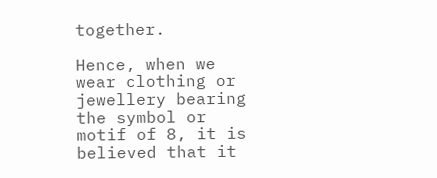together.

Hence, when we wear clothing or jewellery bearing the symbol or motif of 8, it is believed that it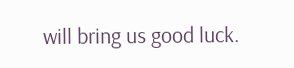will bring us good luck.